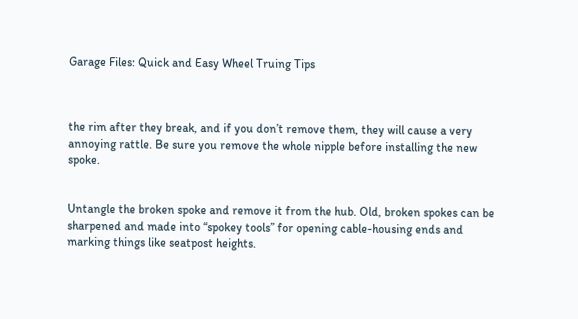Garage Files: Quick and Easy Wheel Truing Tips



the rim after they break, and if you don’t remove them, they will cause a very annoying rattle. Be sure you remove the whole nipple before installing the new spoke.


Untangle the broken spoke and remove it from the hub. Old, broken spokes can be sharpened and made into “spokey tools” for opening cable-housing ends and marking things like seatpost heights.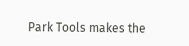Park Tools makes the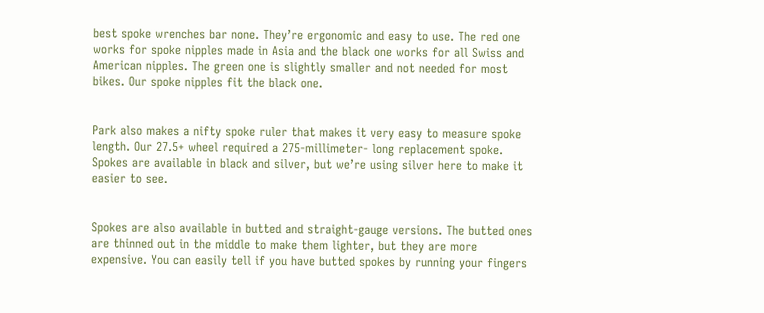best spoke wrenches bar none. They’re ergonomic and easy to use. The red one works for spoke nipples made in Asia and the black one works for all Swiss and American nipples. The green one is slightly smaller and not needed for most bikes. Our spoke nipples fit the black one.


Park also makes a nifty spoke ruler that makes it very easy to measure spoke length. Our 27.5+ wheel required a 275-millimeter- long replacement spoke. Spokes are available in black and silver, but we’re using silver here to make it easier to see.


Spokes are also available in butted and straight-gauge versions. The butted ones are thinned out in the middle to make them lighter, but they are more expensive. You can easily tell if you have butted spokes by running your fingers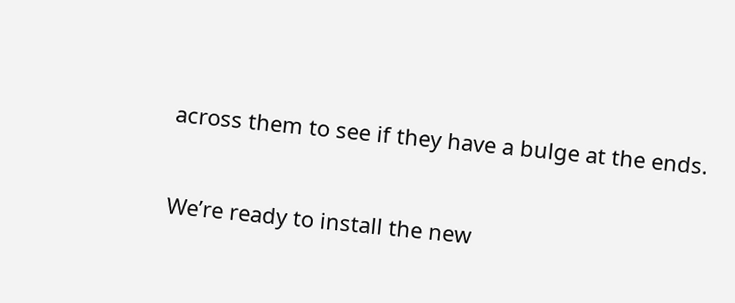across them to see if they have a bulge at the ends.


We’re ready to install the new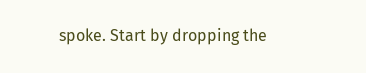spoke. Start by dropping the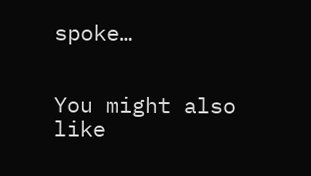spoke…


You might also like